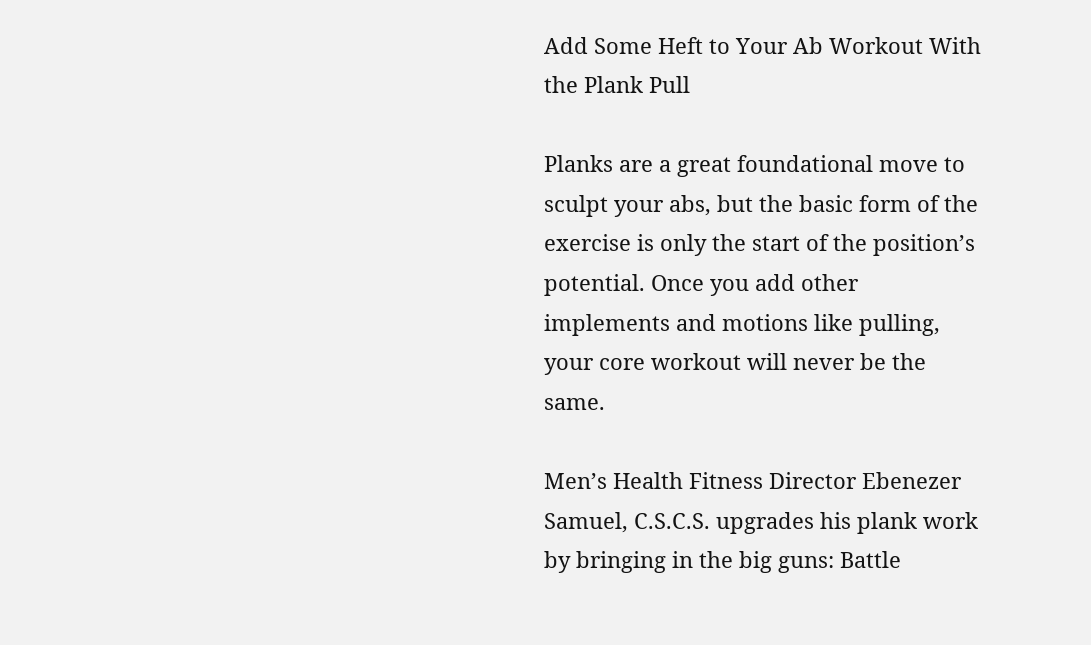Add Some Heft to Your Ab Workout With the Plank Pull

Planks are a great foundational move to sculpt your abs, but the basic form of the exercise is only the start of the position’s potential. Once you add other implements and motions like pulling, your core workout will never be the same.

Men’s Health Fitness Director Ebenezer Samuel, C.S.C.S. upgrades his plank work by bringing in the big guns: Battle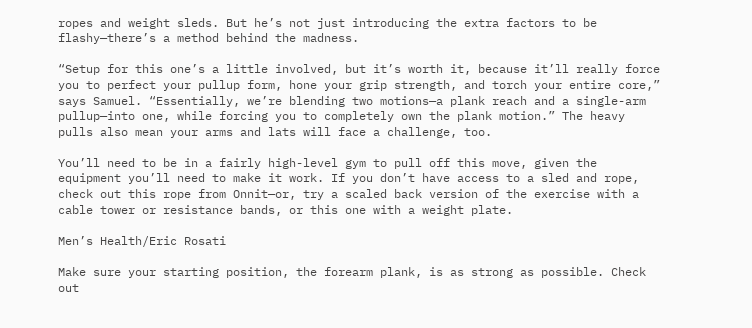ropes and weight sleds. But he’s not just introducing the extra factors to be flashy—there’s a method behind the madness.

“Setup for this one’s a little involved, but it’s worth it, because it’ll really force you to perfect your pullup form, hone your grip strength, and torch your entire core,” says Samuel. “Essentially, we’re blending two motions—a plank reach and a single-arm pullup—into one, while forcing you to completely own the plank motion.” The heavy pulls also mean your arms and lats will face a challenge, too.

You’ll need to be in a fairly high-level gym to pull off this move, given the equipment you’ll need to make it work. If you don’t have access to a sled and rope, check out this rope from Onnit—or, try a scaled back version of the exercise with a cable tower or resistance bands, or this one with a weight plate.

Men’s Health/Eric Rosati

Make sure your starting position, the forearm plank, is as strong as possible. Check out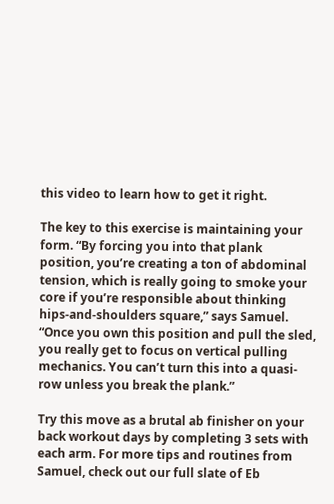this video to learn how to get it right.

The key to this exercise is maintaining your form. “By forcing you into that plank position, you’re creating a ton of abdominal tension, which is really going to smoke your core if you’re responsible about thinking hips-and-shoulders square,” says Samuel. “Once you own this position and pull the sled, you really get to focus on vertical pulling mechanics. You can’t turn this into a quasi-row unless you break the plank.”

Try this move as a brutal ab finisher on your back workout days by completing 3 sets with each arm. For more tips and routines from Samuel, check out our full slate of Eb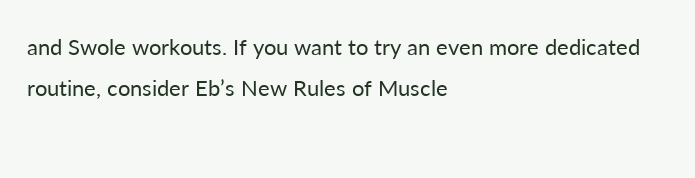and Swole workouts. If you want to try an even more dedicated routine, consider Eb’s New Rules of Muscle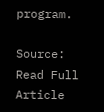program.

Source: Read Full Article